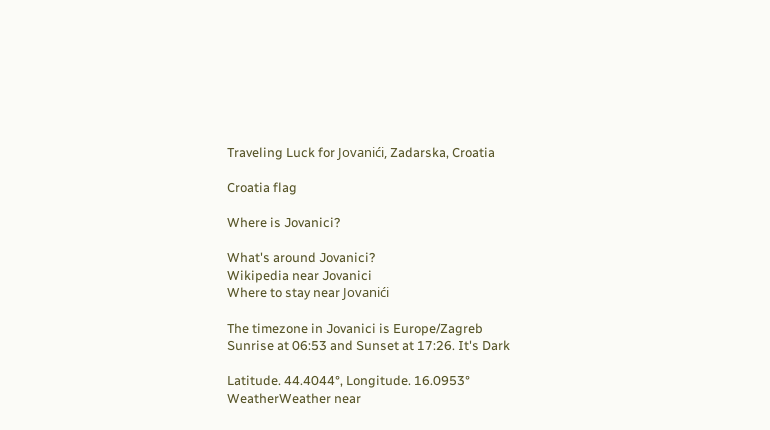Traveling Luck for Jovanići, Zadarska, Croatia

Croatia flag

Where is Jovanici?

What's around Jovanici?
Wikipedia near Jovanici
Where to stay near Jovanići

The timezone in Jovanici is Europe/Zagreb
Sunrise at 06:53 and Sunset at 17:26. It's Dark

Latitude. 44.4044°, Longitude. 16.0953°
WeatherWeather near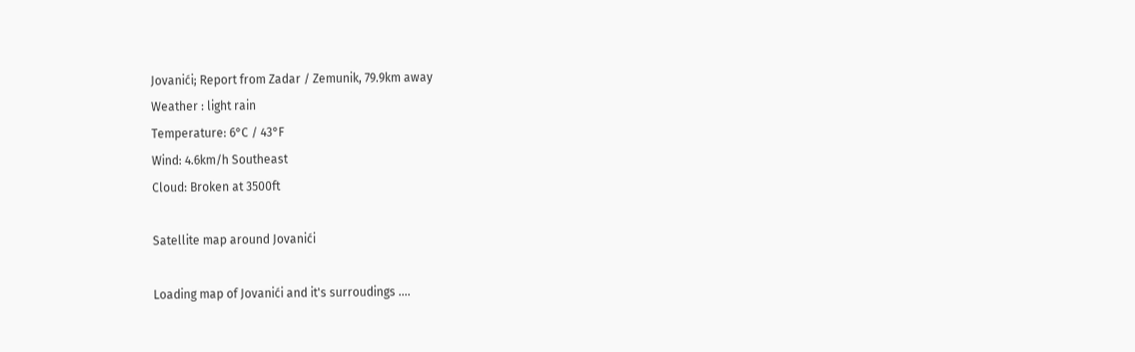Jovanići; Report from Zadar / Zemunik, 79.9km away
Weather : light rain
Temperature: 6°C / 43°F
Wind: 4.6km/h Southeast
Cloud: Broken at 3500ft

Satellite map around Jovanići

Loading map of Jovanići and it's surroudings ....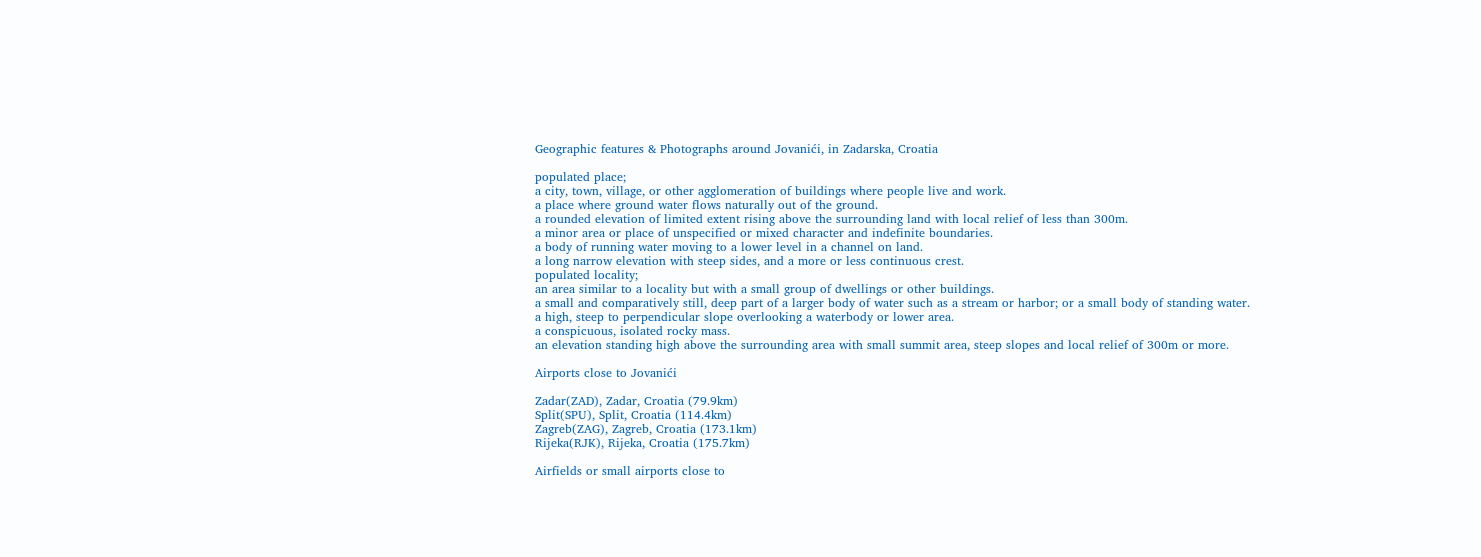Geographic features & Photographs around Jovanići, in Zadarska, Croatia

populated place;
a city, town, village, or other agglomeration of buildings where people live and work.
a place where ground water flows naturally out of the ground.
a rounded elevation of limited extent rising above the surrounding land with local relief of less than 300m.
a minor area or place of unspecified or mixed character and indefinite boundaries.
a body of running water moving to a lower level in a channel on land.
a long narrow elevation with steep sides, and a more or less continuous crest.
populated locality;
an area similar to a locality but with a small group of dwellings or other buildings.
a small and comparatively still, deep part of a larger body of water such as a stream or harbor; or a small body of standing water.
a high, steep to perpendicular slope overlooking a waterbody or lower area.
a conspicuous, isolated rocky mass.
an elevation standing high above the surrounding area with small summit area, steep slopes and local relief of 300m or more.

Airports close to Jovanići

Zadar(ZAD), Zadar, Croatia (79.9km)
Split(SPU), Split, Croatia (114.4km)
Zagreb(ZAG), Zagreb, Croatia (173.1km)
Rijeka(RJK), Rijeka, Croatia (175.7km)

Airfields or small airports close to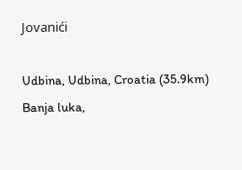Jovanići

Udbina, Udbina, Croatia (35.9km)
Banja luka,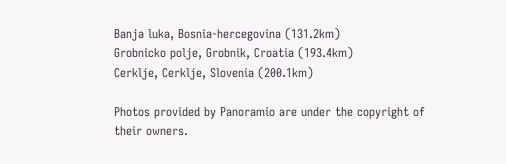Banja luka, Bosnia-hercegovina (131.2km)
Grobnicko polje, Grobnik, Croatia (193.4km)
Cerklje, Cerklje, Slovenia (200.1km)

Photos provided by Panoramio are under the copyright of their owners.